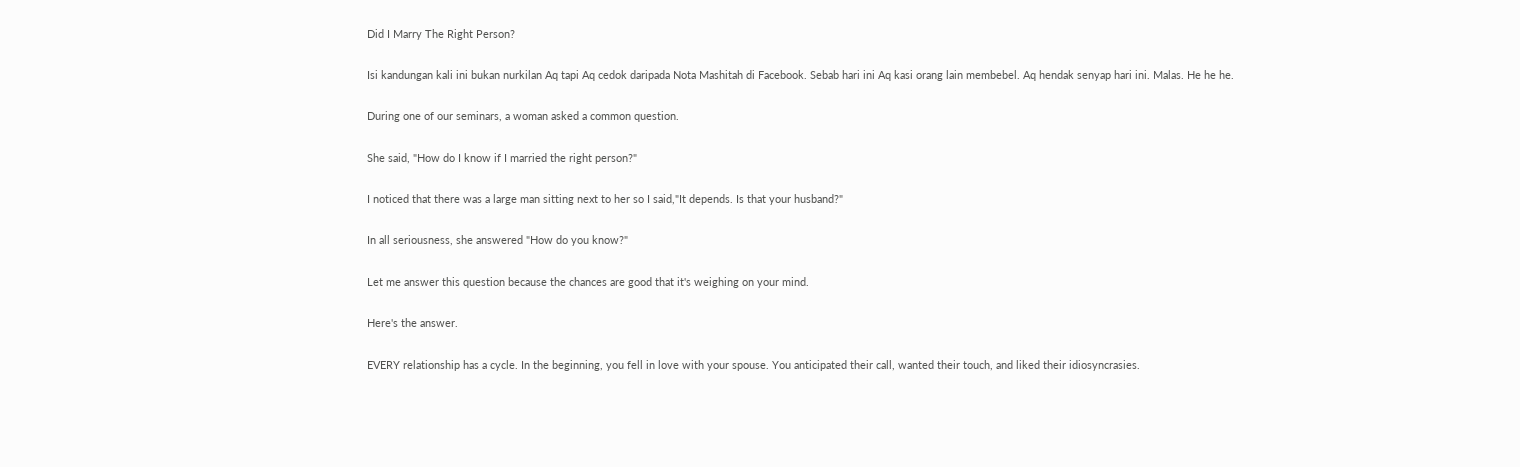Did I Marry The Right Person?

Isi kandungan kali ini bukan nurkilan Aq tapi Aq cedok daripada Nota Mashitah di Facebook. Sebab hari ini Aq kasi orang lain membebel. Aq hendak senyap hari ini. Malas. He he he.

During one of our seminars, a woman asked a common question.

She said, "How do I know if I married the right person?"

I noticed that there was a large man sitting next to her so I said,"It depends. Is that your husband?"

In all seriousness, she answered "How do you know?"

Let me answer this question because the chances are good that it's weighing on your mind.

Here's the answer.

EVERY relationship has a cycle. In the beginning, you fell in love with your spouse. You anticipated their call, wanted their touch, and liked their idiosyncrasies.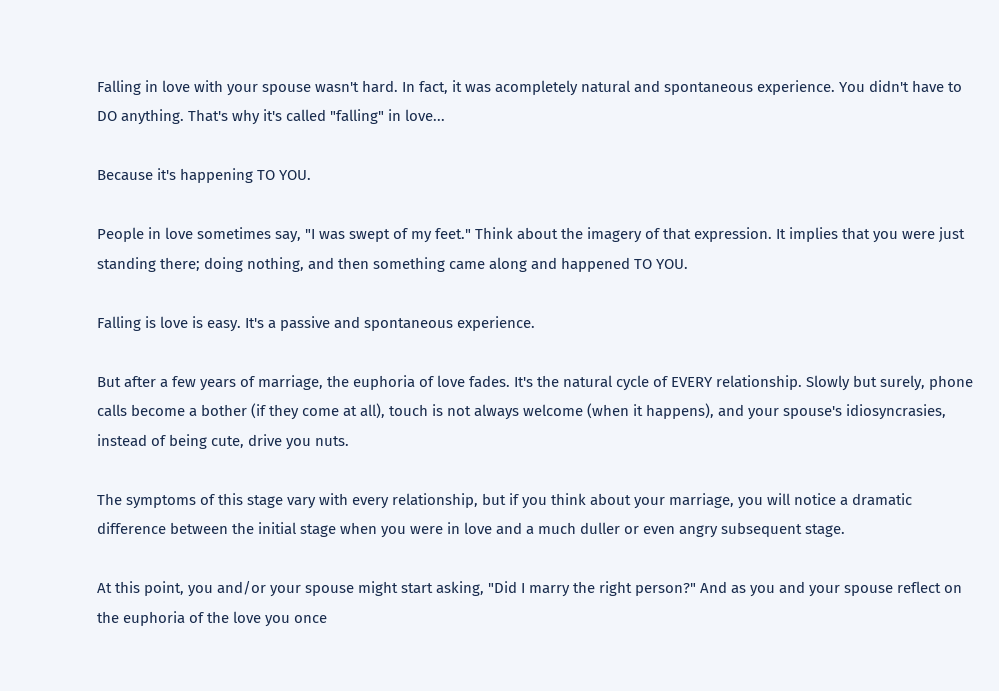Falling in love with your spouse wasn't hard. In fact, it was acompletely natural and spontaneous experience. You didn't have to DO anything. That's why it's called "falling" in love...

Because it's happening TO YOU.

People in love sometimes say, "I was swept of my feet." Think about the imagery of that expression. It implies that you were just standing there; doing nothing, and then something came along and happened TO YOU.

Falling is love is easy. It's a passive and spontaneous experience.

But after a few years of marriage, the euphoria of love fades. It's the natural cycle of EVERY relationship. Slowly but surely, phone calls become a bother (if they come at all), touch is not always welcome (when it happens), and your spouse's idiosyncrasies, instead of being cute, drive you nuts.

The symptoms of this stage vary with every relationship, but if you think about your marriage, you will notice a dramatic difference between the initial stage when you were in love and a much duller or even angry subsequent stage.

At this point, you and/or your spouse might start asking, "Did I marry the right person?" And as you and your spouse reflect on the euphoria of the love you once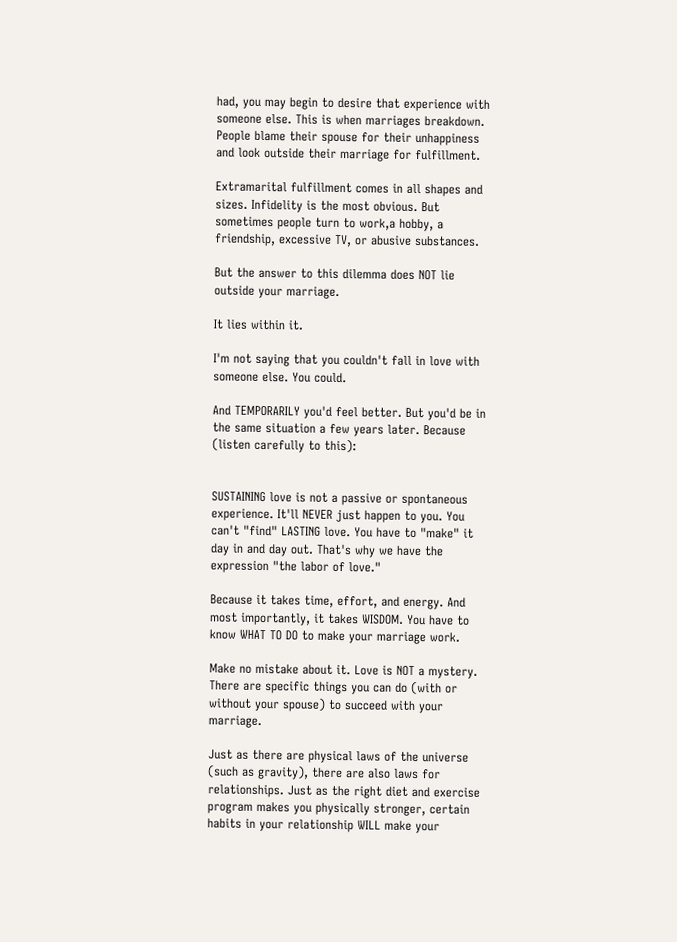had, you may begin to desire that experience with someone else. This is when marriages breakdown. People blame their spouse for their unhappiness and look outside their marriage for fulfillment.

Extramarital fulfillment comes in all shapes and sizes. Infidelity is the most obvious. But sometimes people turn to work,a hobby, a friendship, excessive TV, or abusive substances.

But the answer to this dilemma does NOT lie outside your marriage.

It lies within it.

I'm not saying that you couldn't fall in love with someone else. You could.

And TEMPORARILY you'd feel better. But you'd be in the same situation a few years later. Because (listen carefully to this):


SUSTAINING love is not a passive or spontaneous experience. It'll NEVER just happen to you. You can't "find" LASTING love. You have to "make" it day in and day out. That's why we have the expression "the labor of love."

Because it takes time, effort, and energy. And most importantly, it takes WISDOM. You have to know WHAT TO DO to make your marriage work.

Make no mistake about it. Love is NOT a mystery. There are specific things you can do (with or without your spouse) to succeed with your marriage.

Just as there are physical laws of the universe (such as gravity), there are also laws for relationships. Just as the right diet and exercise program makes you physically stronger, certain habits in your relationship WILL make your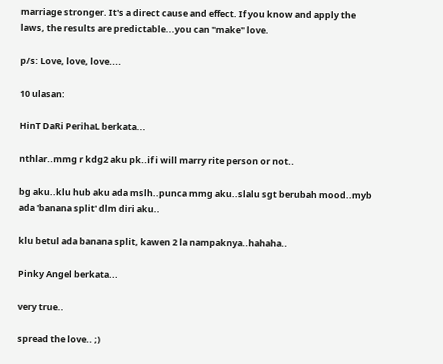marriage stronger. It's a direct cause and effect. If you know and apply the laws, the results are predictable...you can "make" love.

p/s: Love, love, love....

10 ulasan:

HinT DaRi PerihaL berkata...

nthlar..mmg r kdg2 aku pk..if i will marry rite person or not..

bg aku..klu hub aku ada mslh..punca mmg aku..slalu sgt berubah mood..myb ada 'banana split' dlm diri aku..

klu betul ada banana split, kawen 2 la nampaknya..hahaha..

Pinky Angel berkata...

very true..

spread the love.. ;)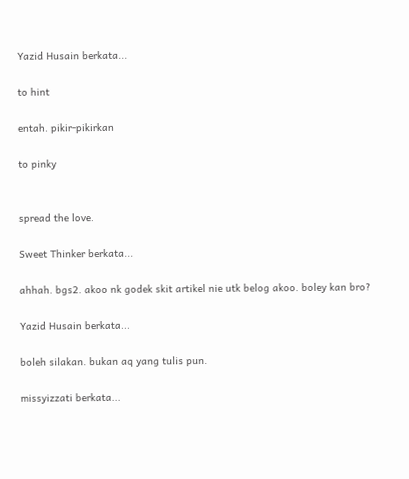Yazid Husain berkata...

to hint

entah. pikir-pikirkan

to pinky


spread the love.

Sweet Thinker berkata...

ahhah. bgs2. akoo nk godek skit artikel nie utk belog akoo. boley kan bro?

Yazid Husain berkata...

boleh silakan. bukan aq yang tulis pun.

missyizzati berkata...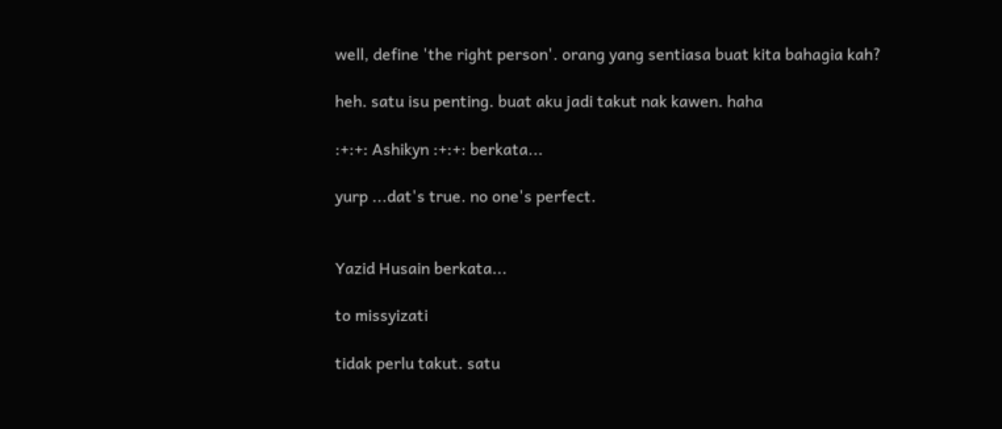well, define 'the right person'. orang yang sentiasa buat kita bahagia kah?

heh. satu isu penting. buat aku jadi takut nak kawen. haha

:+:+: Ashikyn :+:+: berkata...

yurp ...dat's true. no one's perfect.


Yazid Husain berkata...

to missyizati

tidak perlu takut. satu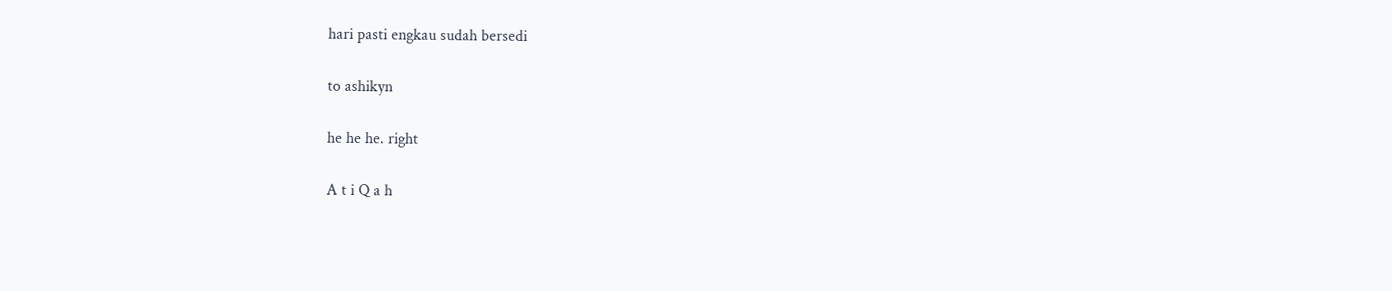hari pasti engkau sudah bersedi

to ashikyn

he he he. right

A t i Q a h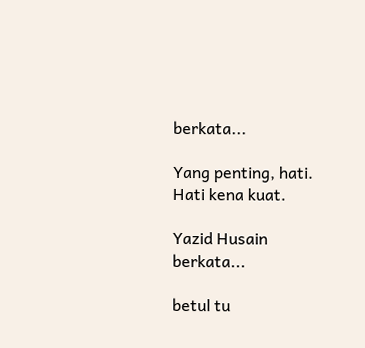berkata...

Yang penting, hati. Hati kena kuat.

Yazid Husain berkata...

betul tu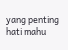yang penting hati mahu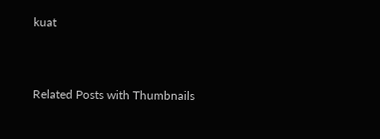kuat


Related Posts with Thumbnails